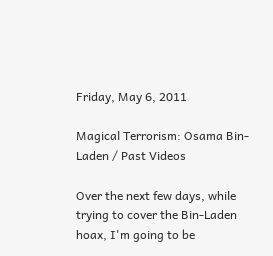Friday, May 6, 2011

Magical Terrorism: Osama Bin-Laden / Past Videos

Over the next few days, while trying to cover the Bin-Laden hoax, I'm going to be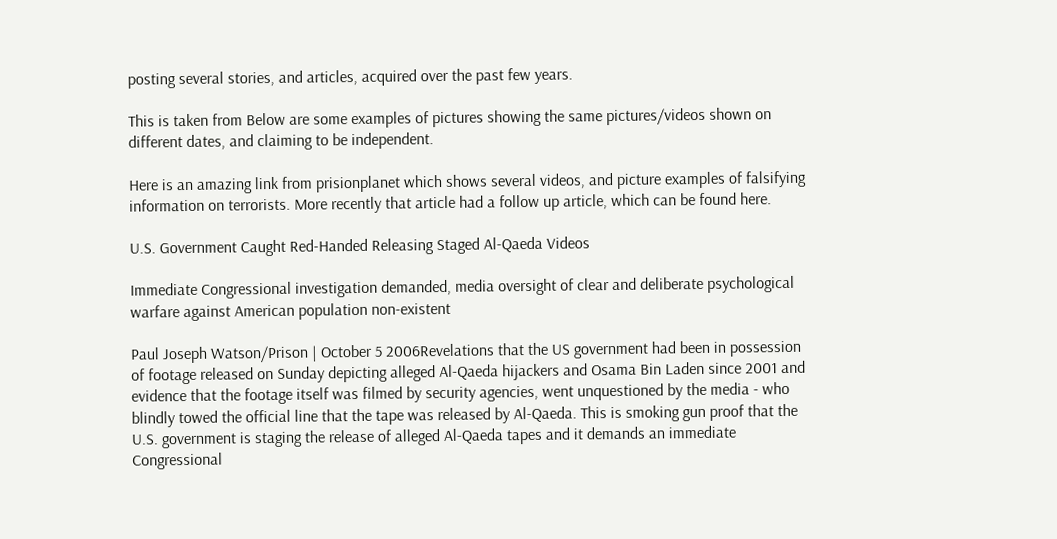posting several stories, and articles, acquired over the past few years.

This is taken from Below are some examples of pictures showing the same pictures/videos shown on different dates, and claiming to be independent.

Here is an amazing link from prisionplanet which shows several videos, and picture examples of falsifying information on terrorists. More recently that article had a follow up article, which can be found here.

U.S. Government Caught Red-Handed Releasing Staged Al-Qaeda Videos

Immediate Congressional investigation demanded, media oversight of clear and deliberate psychological warfare against American population non-existent

Paul Joseph Watson/Prison | October 5 2006Revelations that the US government had been in possession of footage released on Sunday depicting alleged Al-Qaeda hijackers and Osama Bin Laden since 2001 and evidence that the footage itself was filmed by security agencies, went unquestioned by the media - who blindly towed the official line that the tape was released by Al-Qaeda. This is smoking gun proof that the U.S. government is staging the release of alleged Al-Qaeda tapes and it demands an immediate Congressional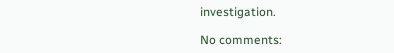investigation.

No comments: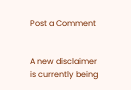Post a Comment


A new disclaimer is currently being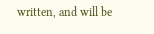written, and will be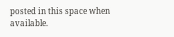posted in this space when available.